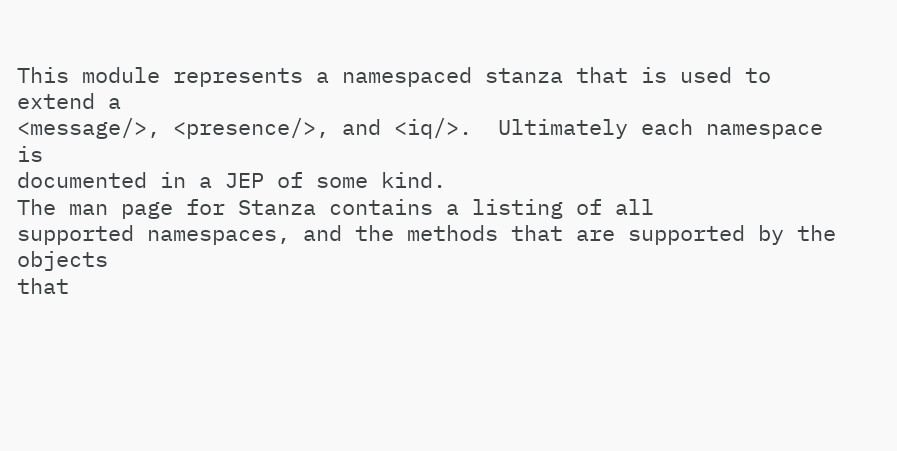This module represents a namespaced stanza that is used to extend a
<message/>, <presence/>, and <iq/>.  Ultimately each namespace is
documented in a JEP of some kind.
The man page for Stanza contains a listing of all
supported namespaces, and the methods that are supported by the objects
that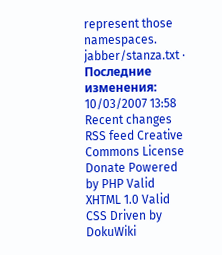represent those namespaces.
jabber/stanza.txt · Последние изменения: 10/03/2007 13:58
Recent changes RSS feed Creative Commons License Donate Powered by PHP Valid XHTML 1.0 Valid CSS Driven by DokuWiki